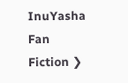InuYasha Fan Fiction ❯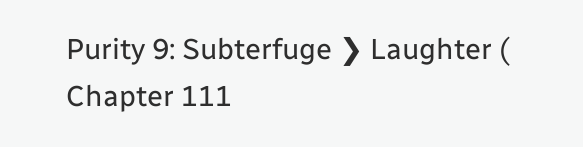Purity 9: Subterfuge ❯ Laughter ( Chapter 111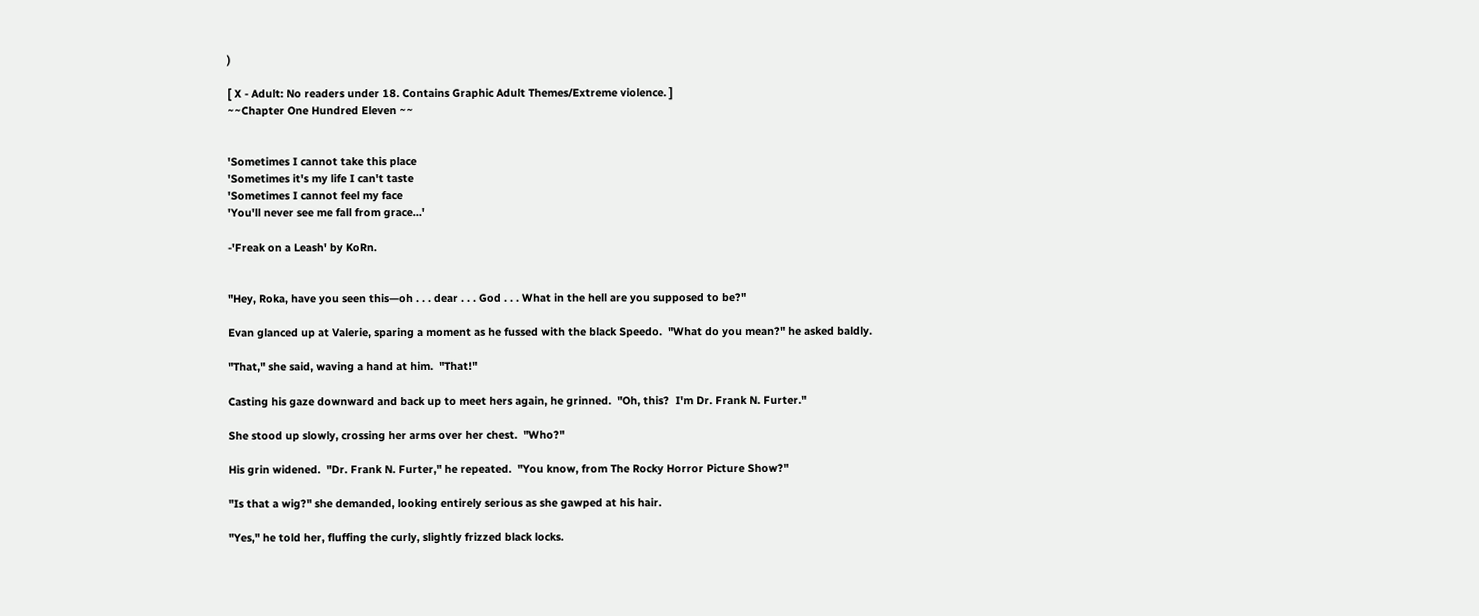)

[ X - Adult: No readers under 18. Contains Graphic Adult Themes/Extreme violence. ]
~~Chapter One Hundred Eleven ~~


'Sometimes I cannot take this place
'Sometimes it's my life I can't taste
'Sometimes I cannot feel my face
'You'll never see me fall from grace…'

-'Freak on a Leash' by KoRn.


"Hey, Roka, have you seen this—oh . . . dear . . . God . . . What in the hell are you supposed to be?"

Evan glanced up at Valerie, sparing a moment as he fussed with the black Speedo.  "What do you mean?" he asked baldly.

"That," she said, waving a hand at him.  "That!"

Casting his gaze downward and back up to meet hers again, he grinned.  "Oh, this?  I'm Dr. Frank N. Furter."

She stood up slowly, crossing her arms over her chest.  "Who?"

His grin widened.  "Dr. Frank N. Furter," he repeated.  "You know, from The Rocky Horror Picture Show?"

"Is that a wig?" she demanded, looking entirely serious as she gawped at his hair.

"Yes," he told her, fluffing the curly, slightly frizzed black locks.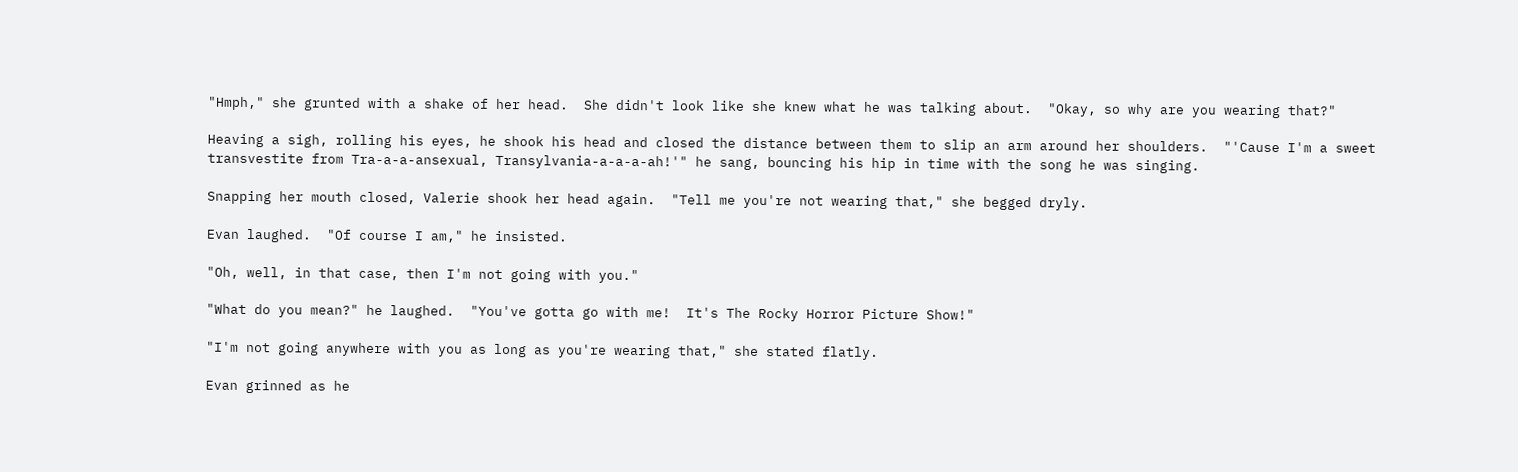"Hmph," she grunted with a shake of her head.  She didn't look like she knew what he was talking about.  "Okay, so why are you wearing that?"

Heaving a sigh, rolling his eyes, he shook his head and closed the distance between them to slip an arm around her shoulders.  "'Cause I'm a sweet transvestite from Tra-a-a-ansexual, Transylvania-a-a-a-ah!'" he sang, bouncing his hip in time with the song he was singing.

Snapping her mouth closed, Valerie shook her head again.  "Tell me you're not wearing that," she begged dryly.

Evan laughed.  "Of course I am," he insisted.

"Oh, well, in that case, then I'm not going with you."

"What do you mean?" he laughed.  "You've gotta go with me!  It's The Rocky Horror Picture Show!"

"I'm not going anywhere with you as long as you're wearing that," she stated flatly.

Evan grinned as he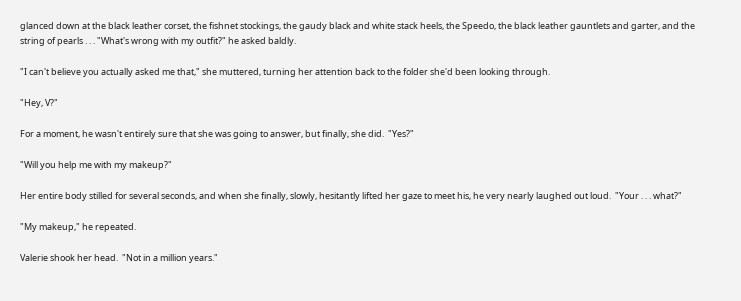glanced down at the black leather corset, the fishnet stockings, the gaudy black and white stack heels, the Speedo, the black leather gauntlets and garter, and the string of pearls . . . "What's wrong with my outfit?" he asked baldly.

"I can't believe you actually asked me that," she muttered, turning her attention back to the folder she'd been looking through.

"Hey, V?"

For a moment, he wasn't entirely sure that she was going to answer, but finally, she did.  "Yes?"

"Will you help me with my makeup?"

Her entire body stilled for several seconds, and when she finally, slowly, hesitantly lifted her gaze to meet his, he very nearly laughed out loud.  "Your . . . what?"

"My makeup," he repeated.

Valerie shook her head.  "Not in a million years."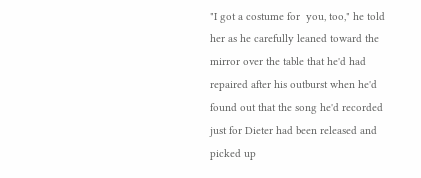"I got a costume for  you, too," he told her as he carefully leaned toward the mirror over the table that he'd had repaired after his outburst when he'd found out that the song he'd recorded just for Dieter had been released and picked up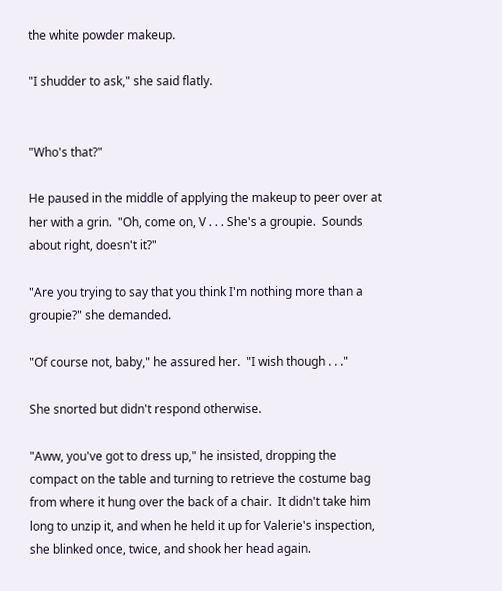the white powder makeup.

"I shudder to ask," she said flatly.


"Who's that?"

He paused in the middle of applying the makeup to peer over at her with a grin.  "Oh, come on, V . . . She's a groupie.  Sounds about right, doesn't it?"

"Are you trying to say that you think I'm nothing more than a groupie?" she demanded.

"Of course not, baby," he assured her.  "I wish though . . ."

She snorted but didn't respond otherwise.

"Aww, you've got to dress up," he insisted, dropping the compact on the table and turning to retrieve the costume bag from where it hung over the back of a chair.  It didn't take him long to unzip it, and when he held it up for Valerie's inspection, she blinked once, twice, and shook her head again.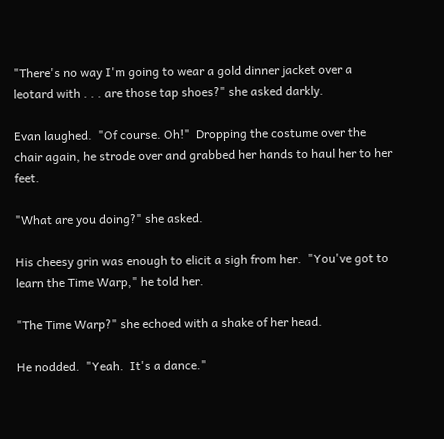"There's no way I'm going to wear a gold dinner jacket over a leotard with . . . are those tap shoes?" she asked darkly.

Evan laughed.  "Of course. Oh!"  Dropping the costume over the chair again, he strode over and grabbed her hands to haul her to her feet.

"What are you doing?" she asked.

His cheesy grin was enough to elicit a sigh from her.  "You've got to learn the Time Warp," he told her.

"The Time Warp?" she echoed with a shake of her head.

He nodded.  "Yeah.  It's a dance."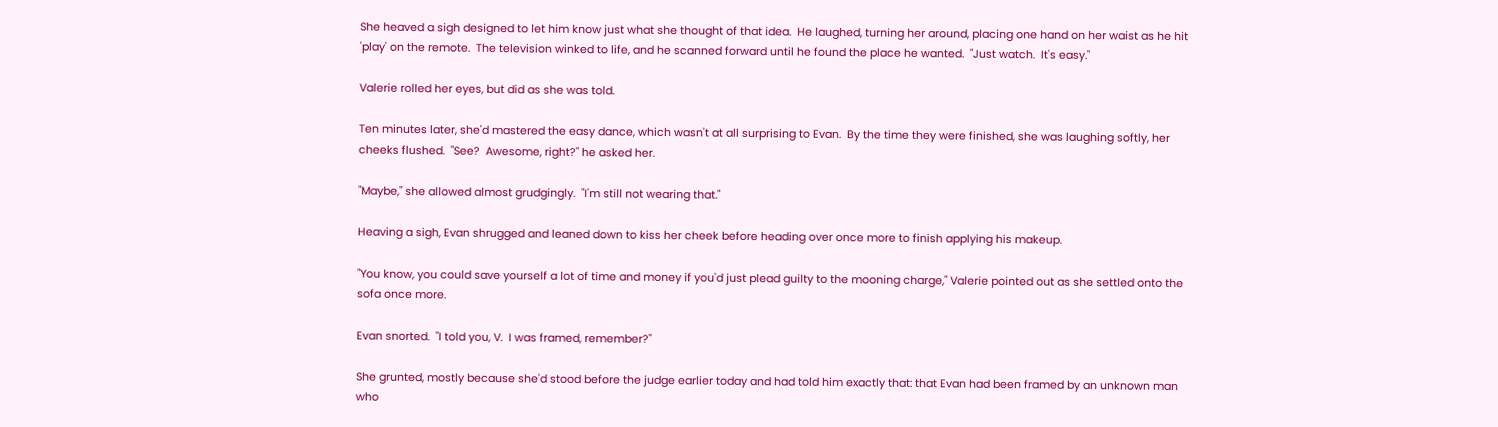She heaved a sigh designed to let him know just what she thought of that idea.  He laughed, turning her around, placing one hand on her waist as he hit 'play' on the remote.  The television winked to life, and he scanned forward until he found the place he wanted.  "Just watch.  It's easy."

Valerie rolled her eyes, but did as she was told.

Ten minutes later, she'd mastered the easy dance, which wasn't at all surprising to Evan.  By the time they were finished, she was laughing softly, her cheeks flushed.  "See?  Awesome, right?" he asked her.

"Maybe," she allowed almost grudgingly.  "I'm still not wearing that."

Heaving a sigh, Evan shrugged and leaned down to kiss her cheek before heading over once more to finish applying his makeup.

"You know, you could save yourself a lot of time and money if you'd just plead guilty to the mooning charge," Valerie pointed out as she settled onto the sofa once more.

Evan snorted.  "I told you, V.  I was framed, remember?"

She grunted, mostly because she'd stood before the judge earlier today and had told him exactly that: that Evan had been framed by an unknown man who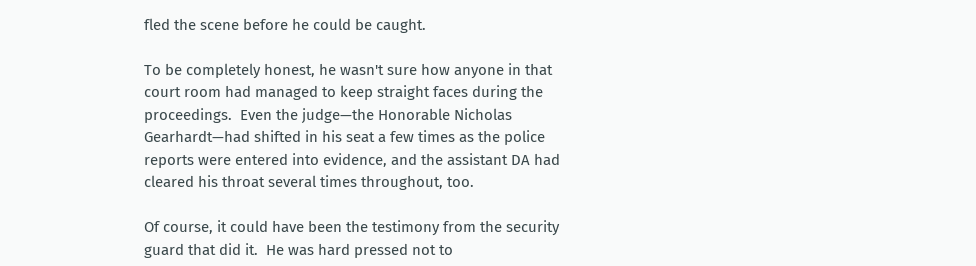fled the scene before he could be caught.

To be completely honest, he wasn't sure how anyone in that court room had managed to keep straight faces during the proceedings.  Even the judge—the Honorable Nicholas Gearhardt—had shifted in his seat a few times as the police reports were entered into evidence, and the assistant DA had cleared his throat several times throughout, too.

Of course, it could have been the testimony from the security guard that did it.  He was hard pressed not to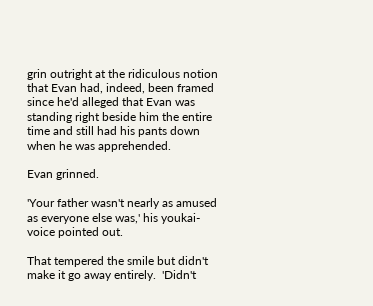grin outright at the ridiculous notion that Evan had, indeed, been framed since he'd alleged that Evan was standing right beside him the entire time and still had his pants down when he was apprehended.

Evan grinned.

'Your father wasn't nearly as amused as everyone else was,' his youkai-voice pointed out.

That tempered the smile but didn't make it go away entirely.  'Didn't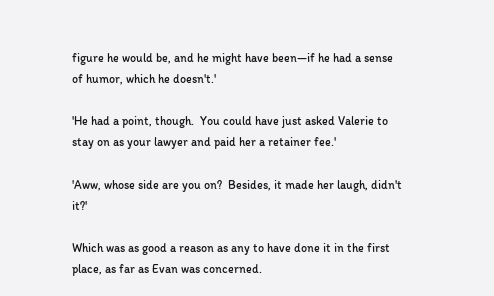figure he would be, and he might have been—if he had a sense of humor, which he doesn't.'

'He had a point, though.  You could have just asked Valerie to stay on as your lawyer and paid her a retainer fee.'

'Aww, whose side are you on?  Besides, it made her laugh, didn't it?'

Which was as good a reason as any to have done it in the first place, as far as Evan was concerned.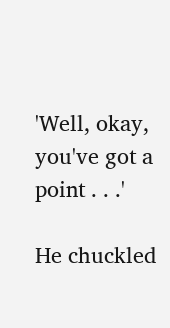'Well, okay, you've got a point . . .'

He chuckled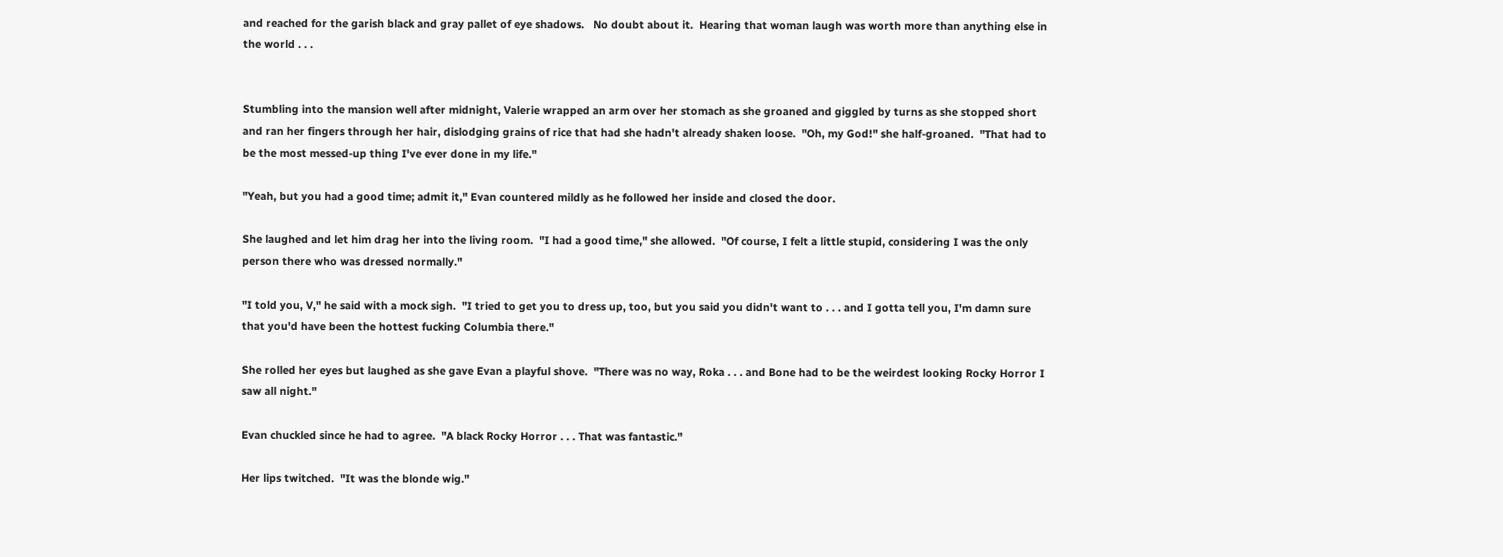and reached for the garish black and gray pallet of eye shadows.   No doubt about it.  Hearing that woman laugh was worth more than anything else in the world . . .


Stumbling into the mansion well after midnight, Valerie wrapped an arm over her stomach as she groaned and giggled by turns as she stopped short and ran her fingers through her hair, dislodging grains of rice that had she hadn't already shaken loose.  "Oh, my God!" she half-groaned.  "That had to be the most messed-up thing I've ever done in my life."

"Yeah, but you had a good time; admit it," Evan countered mildly as he followed her inside and closed the door.

She laughed and let him drag her into the living room.  "I had a good time," she allowed.  "Of course, I felt a little stupid, considering I was the only person there who was dressed normally."

"I told you, V," he said with a mock sigh.  "I tried to get you to dress up, too, but you said you didn't want to . . . and I gotta tell you, I'm damn sure that you'd have been the hottest fucking Columbia there."

She rolled her eyes but laughed as she gave Evan a playful shove.  "There was no way, Roka . . . and Bone had to be the weirdest looking Rocky Horror I saw all night."

Evan chuckled since he had to agree.  "A black Rocky Horror . . . That was fantastic."

Her lips twitched.  "It was the blonde wig."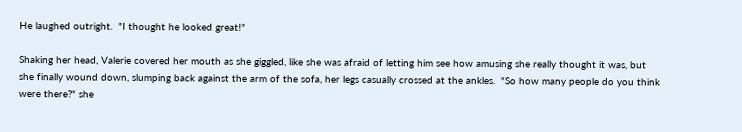He laughed outright.  "I thought he looked great!"

Shaking her head, Valerie covered her mouth as she giggled, like she was afraid of letting him see how amusing she really thought it was, but she finally wound down, slumping back against the arm of the sofa, her legs casually crossed at the ankles.  "So how many people do you think were there?" she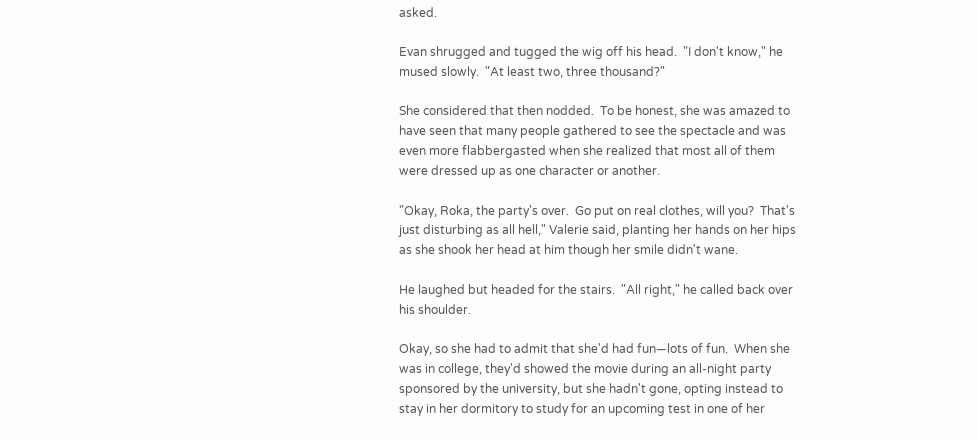asked.

Evan shrugged and tugged the wig off his head.  "I don't know," he mused slowly.  "At least two, three thousand?"

She considered that then nodded.  To be honest, she was amazed to have seen that many people gathered to see the spectacle and was even more flabbergasted when she realized that most all of them were dressed up as one character or another.

"Okay, Roka, the party's over.  Go put on real clothes, will you?  That's just disturbing as all hell," Valerie said, planting her hands on her hips as she shook her head at him though her smile didn't wane.

He laughed but headed for the stairs.  "All right," he called back over his shoulder.

Okay, so she had to admit that she'd had fun—lots of fun.  When she was in college, they'd showed the movie during an all-night party sponsored by the university, but she hadn't gone, opting instead to stay in her dormitory to study for an upcoming test in one of her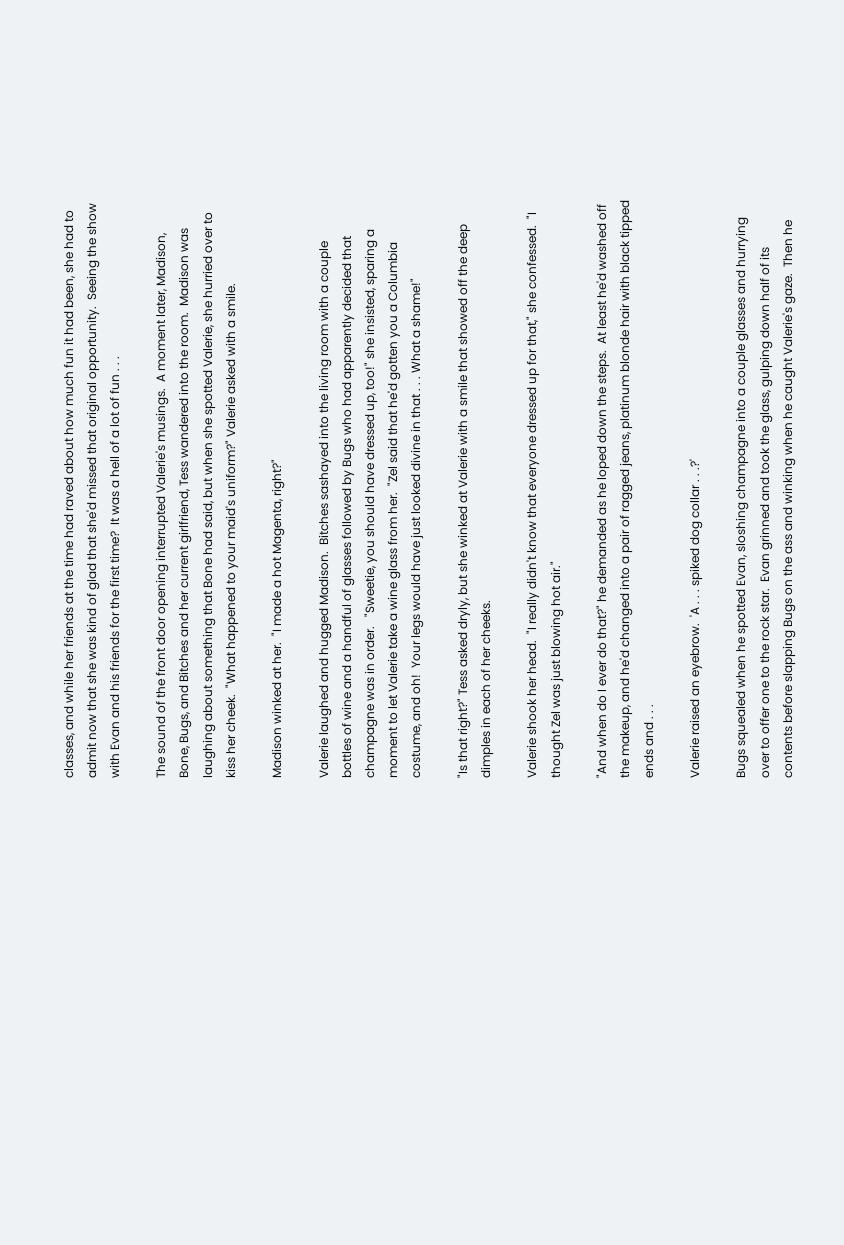classes, and while her friends at the time had raved about how much fun it had been, she had to admit now that she was kind of glad that she'd missed that original opportunity.  Seeing the show with Evan and his friends for the first time?  It was a hell of a lot of fun . . .

The sound of the front door opening interrupted Valerie's musings.  A moment later, Madison, Bone, Bugs, and Bitches and her current girlfriend, Tess wandered into the room.  Madison was laughing about something that Bone had said, but when she spotted Valerie, she hurried over to kiss her cheek.  "What happened to your maid's uniform?" Valerie asked with a smile.

Madison winked at her.  "I made a hot Magenta, right?"

Valerie laughed and hugged Madison.  Bitches sashayed into the living room with a couple bottles of wine and a handful of glasses followed by Bugs who had apparently decided that champagne was in order.   "Sweetie, you should have dressed up, too!" she insisted, sparing a moment to let Valerie take a wine glass from her.  "Zel said that he'd gotten you a Columbia costume, and oh!  Your legs would have just looked divine in that . . . What a shame!"

"Is that right?" Tess asked dryly, but she winked at Valerie with a smile that showed off the deep dimples in each of her cheeks.

Valerie shook her head.  "I really didn't know that everyone dressed up for that," she confessed.  "I thought Zel was just blowing hot air."

"And when do I ever do that?" he demanded as he loped down the steps.  At least he'd washed off the makeup, and he'd changed into a pair of ragged jeans, platinum blonde hair with black tipped ends and . . .

Valerie raised an eyebrow.  'A . . . spiked dog collar . . .?'

Bugs squealed when he spotted Evan, sloshing champagne into a couple glasses and hurrying over to offer one to the rock star.  Evan grinned and took the glass, gulping down half of its contents before slapping Bugs on the ass and winking when he caught Valerie's gaze.  Then he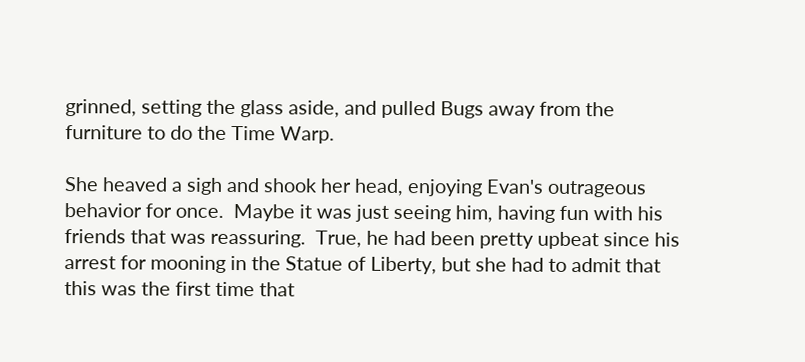grinned, setting the glass aside, and pulled Bugs away from the furniture to do the Time Warp.

She heaved a sigh and shook her head, enjoying Evan's outrageous behavior for once.  Maybe it was just seeing him, having fun with his friends that was reassuring.  True, he had been pretty upbeat since his arrest for mooning in the Statue of Liberty, but she had to admit that this was the first time that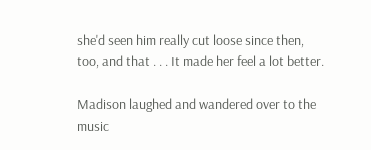she'd seen him really cut loose since then, too, and that . . . It made her feel a lot better.

Madison laughed and wandered over to the music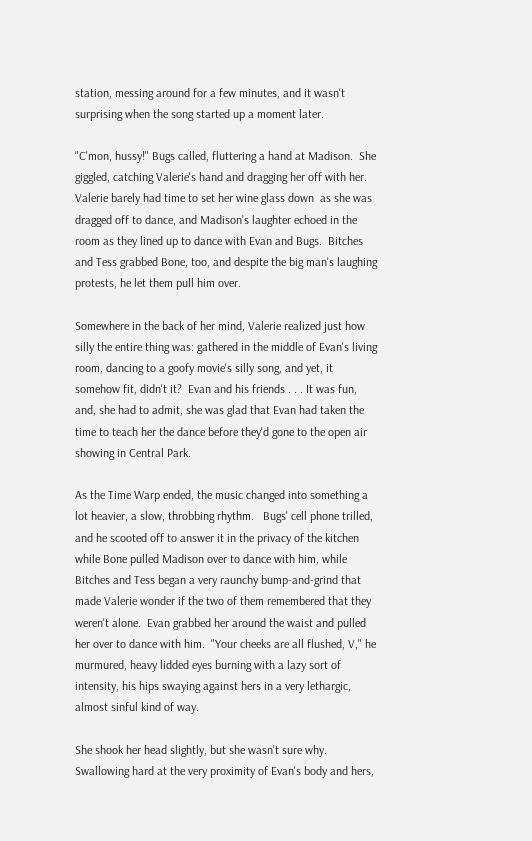station, messing around for a few minutes, and it wasn't surprising when the song started up a moment later.

"C'mon, hussy!" Bugs called, fluttering a hand at Madison.  She giggled, catching Valerie's hand and dragging her off with her.  Valerie barely had time to set her wine glass down  as she was dragged off to dance, and Madison's laughter echoed in the room as they lined up to dance with Evan and Bugs.  Bitches and Tess grabbed Bone, too, and despite the big man's laughing protests, he let them pull him over.

Somewhere in the back of her mind, Valerie realized just how silly the entire thing was: gathered in the middle of Evan's living room, dancing to a goofy movie's silly song, and yet, it somehow fit, didn't it?  Evan and his friends . . . It was fun, and, she had to admit, she was glad that Evan had taken the time to teach her the dance before they'd gone to the open air showing in Central Park.

As the Time Warp ended, the music changed into something a lot heavier, a slow, throbbing rhythm.   Bugs' cell phone trilled, and he scooted off to answer it in the privacy of the kitchen while Bone pulled Madison over to dance with him, while Bitches and Tess began a very raunchy bump-and-grind that made Valerie wonder if the two of them remembered that they weren't alone.  Evan grabbed her around the waist and pulled her over to dance with him.  "Your cheeks are all flushed, V," he murmured, heavy lidded eyes burning with a lazy sort of intensity, his hips swaying against hers in a very lethargic, almost sinful kind of way.

She shook her head slightly, but she wasn't sure why.  Swallowing hard at the very proximity of Evan's body and hers,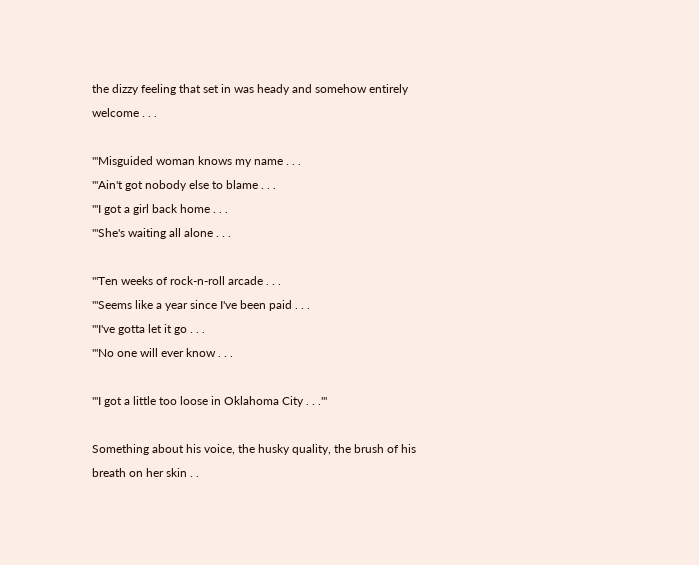the dizzy feeling that set in was heady and somehow entirely welcome . . .

"'Misguided woman knows my name . . .
"'Ain't got nobody else to blame . . .
"'I got a girl back home . . .
"'She's waiting all alone . . .

"'Ten weeks of rock-n-roll arcade . . .
"'Seems like a year since I've been paid . . .
"'I've gotta let it go . . .
"'No one will ever know . . .

"'I got a little too loose in Oklahoma City . . .'"

Something about his voice, the husky quality, the brush of his breath on her skin . .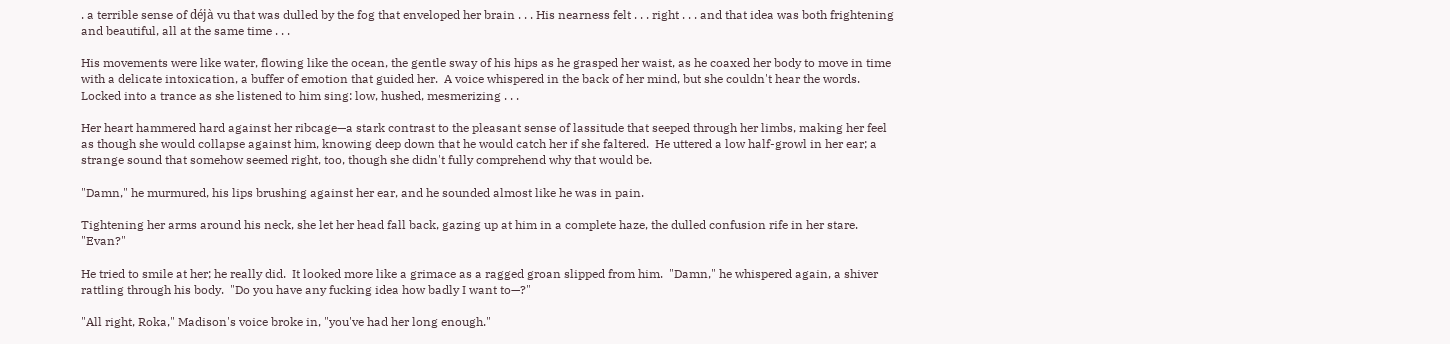. a terrible sense of déjà vu that was dulled by the fog that enveloped her brain . . . His nearness felt . . . right . . . and that idea was both frightening and beautiful, all at the same time . . .

His movements were like water, flowing like the ocean, the gentle sway of his hips as he grasped her waist, as he coaxed her body to move in time with a delicate intoxication, a buffer of emotion that guided her.  A voice whispered in the back of her mind, but she couldn't hear the words.  Locked into a trance as she listened to him sing: low, hushed, mesmerizing . . .

Her heart hammered hard against her ribcage—a stark contrast to the pleasant sense of lassitude that seeped through her limbs, making her feel as though she would collapse against him, knowing deep down that he would catch her if she faltered.  He uttered a low half-growl in her ear; a strange sound that somehow seemed right, too, though she didn't fully comprehend why that would be.

"Damn," he murmured, his lips brushing against her ear, and he sounded almost like he was in pain.

Tightening her arms around his neck, she let her head fall back, gazing up at him in a complete haze, the dulled confusion rife in her stare.  "Evan?"

He tried to smile at her; he really did.  It looked more like a grimace as a ragged groan slipped from him.  "Damn," he whispered again, a shiver rattling through his body.  "Do you have any fucking idea how badly I want to—?"

"All right, Roka," Madison's voice broke in, "you've had her long enough."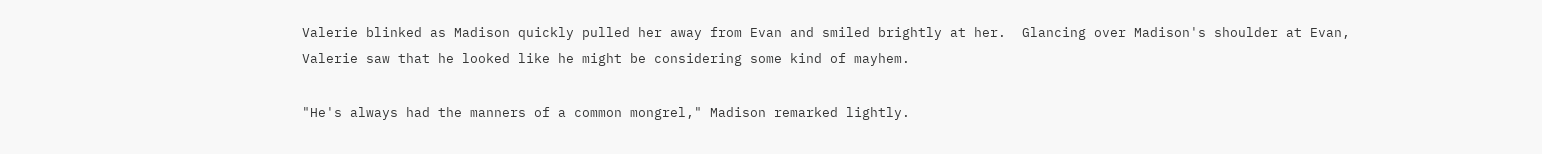Valerie blinked as Madison quickly pulled her away from Evan and smiled brightly at her.  Glancing over Madison's shoulder at Evan, Valerie saw that he looked like he might be considering some kind of mayhem.

"He's always had the manners of a common mongrel," Madison remarked lightly.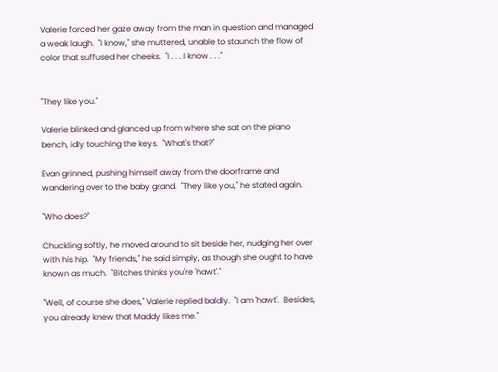Valerie forced her gaze away from the man in question and managed a weak laugh.  "I know," she muttered, unable to staunch the flow of color that suffused her cheeks.  "I . . . I know . . ."


"They like you."

Valerie blinked and glanced up from where she sat on the piano bench, idly touching the keys.  "What's that?"

Evan grinned, pushing himself away from the doorframe and wandering over to the baby grand.  "They like you," he stated again.

"Who does?"

Chuckling softly, he moved around to sit beside her, nudging her over with his hip.  "My friends," he said simply, as though she ought to have known as much.  "Bitches thinks you're 'hawt'."

"Well, of course she does," Valerie replied baldly.  "I am 'hawt'.  Besides, you already knew that Maddy likes me."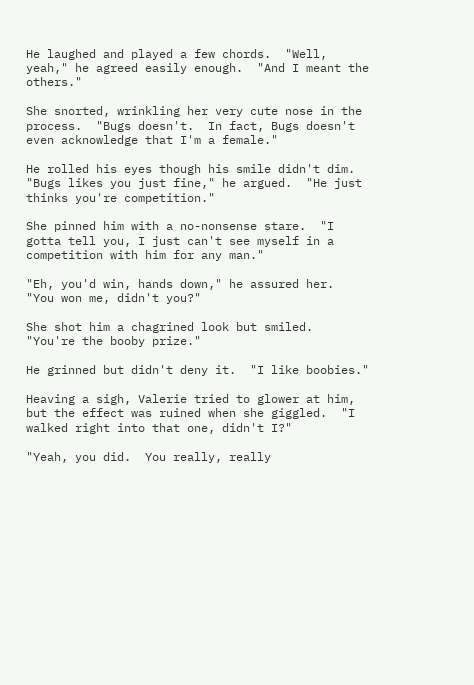He laughed and played a few chords.  "Well, yeah," he agreed easily enough.  "And I meant the others."

She snorted, wrinkling her very cute nose in the process.  "Bugs doesn't.  In fact, Bugs doesn't even acknowledge that I'm a female."

He rolled his eyes though his smile didn't dim.  "Bugs likes you just fine," he argued.  "He just thinks you're competition."

She pinned him with a no-nonsense stare.  "I gotta tell you, I just can't see myself in a competition with him for any man."

"Eh, you'd win, hands down," he assured her.  "You won me, didn't you?"

She shot him a chagrined look but smiled.  "You're the booby prize."

He grinned but didn't deny it.  "I like boobies."

Heaving a sigh, Valerie tried to glower at him, but the effect was ruined when she giggled.  "I walked right into that one, didn't I?"

"Yeah, you did.  You really, really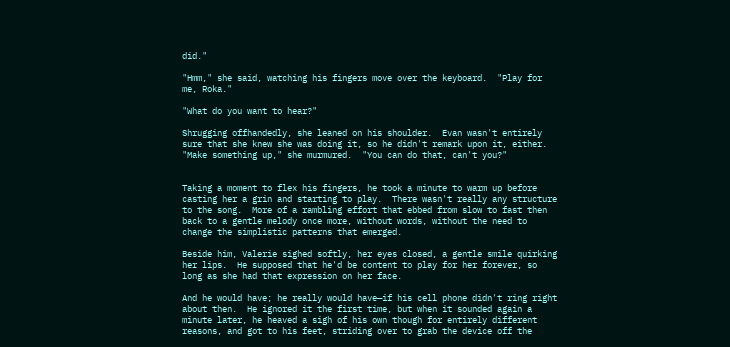did."

"Hmm," she said, watching his fingers move over the keyboard.  "Play for me, Roka."

"What do you want to hear?"

Shrugging offhandedly, she leaned on his shoulder.  Evan wasn't entirely sure that she knew she was doing it, so he didn't remark upon it, either.  "Make something up," she murmured.  "You can do that, can't you?"


Taking a moment to flex his fingers, he took a minute to warm up before casting her a grin and starting to play.  There wasn't really any structure to the song.  More of a rambling effort that ebbed from slow to fast then back to a gentle melody once more, without words, without the need to change the simplistic patterns that emerged.

Beside him, Valerie sighed softly, her eyes closed, a gentle smile quirking her lips.  He supposed that he'd be content to play for her forever, so long as she had that expression on her face.

And he would have; he really would have—if his cell phone didn't ring right about then.  He ignored it the first time, but when it sounded again a minute later, he heaved a sigh of his own though for entirely different reasons, and got to his feet, striding over to grab the device off the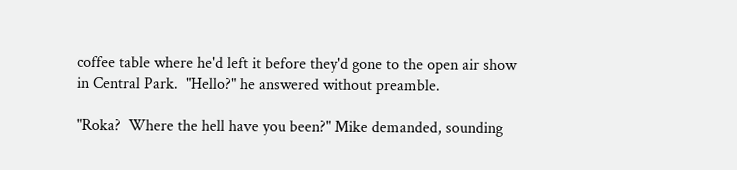coffee table where he'd left it before they'd gone to the open air show in Central Park.  "Hello?" he answered without preamble.

"Roka?  Where the hell have you been?" Mike demanded, sounding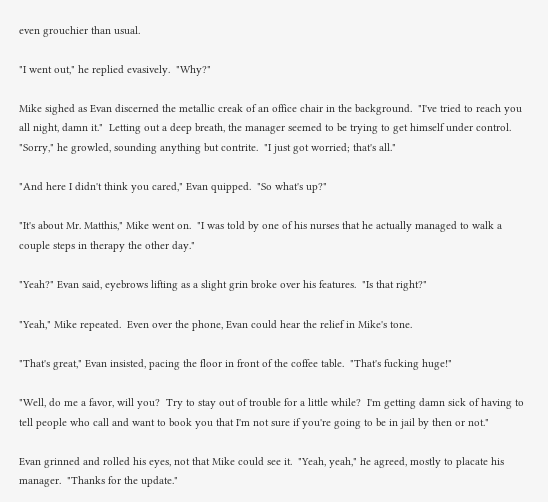even grouchier than usual.

"I went out," he replied evasively.  "Why?"

Mike sighed as Evan discerned the metallic creak of an office chair in the background.  "I've tried to reach you all night, damn it."  Letting out a deep breath, the manager seemed to be trying to get himself under control.  "Sorry," he growled, sounding anything but contrite.  "I just got worried; that's all."

"And here I didn't think you cared," Evan quipped.  "So what's up?"

"It's about Mr. Matthis," Mike went on.  "I was told by one of his nurses that he actually managed to walk a couple steps in therapy the other day."

"Yeah?" Evan said, eyebrows lifting as a slight grin broke over his features.  "Is that right?"

"Yeah," Mike repeated.  Even over the phone, Evan could hear the relief in Mike's tone.

"That's great," Evan insisted, pacing the floor in front of the coffee table.  "That's fucking huge!"

"Well, do me a favor, will you?  Try to stay out of trouble for a little while?  I'm getting damn sick of having to tell people who call and want to book you that I'm not sure if you're going to be in jail by then or not."

Evan grinned and rolled his eyes, not that Mike could see it.  "Yeah, yeah," he agreed, mostly to placate his manager.  "Thanks for the update."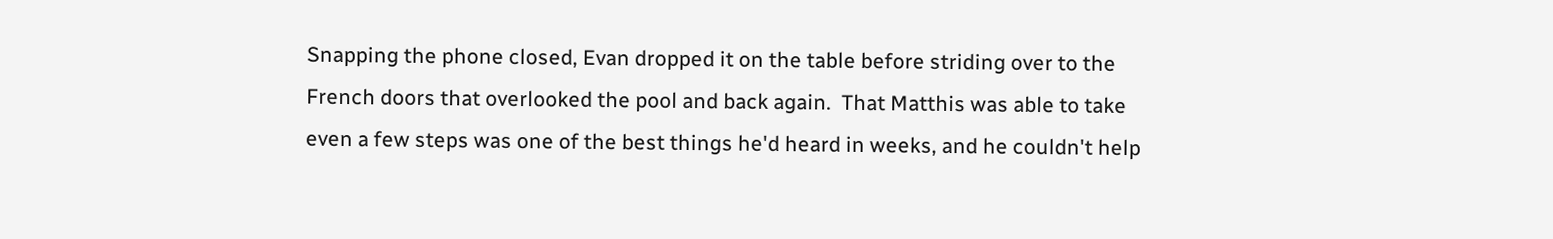Snapping the phone closed, Evan dropped it on the table before striding over to the French doors that overlooked the pool and back again.  That Matthis was able to take even a few steps was one of the best things he'd heard in weeks, and he couldn't help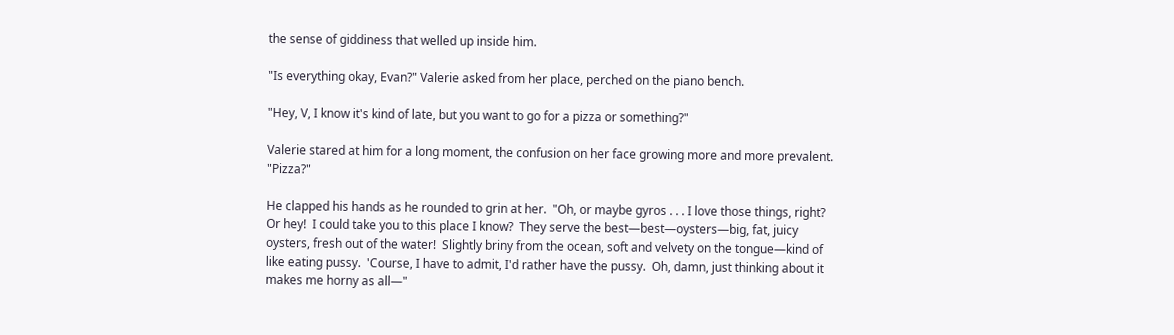the sense of giddiness that welled up inside him.

"Is everything okay, Evan?" Valerie asked from her place, perched on the piano bench.

"Hey, V, I know it's kind of late, but you want to go for a pizza or something?"

Valerie stared at him for a long moment, the confusion on her face growing more and more prevalent.  "Pizza?"

He clapped his hands as he rounded to grin at her.  "Oh, or maybe gyros . . . I love those things, right?  Or hey!  I could take you to this place I know?  They serve the best—best—oysters—big, fat, juicy oysters, fresh out of the water!  Slightly briny from the ocean, soft and velvety on the tongue—kind of like eating pussy.  'Course, I have to admit, I'd rather have the pussy.  Oh, damn, just thinking about it makes me horny as all—"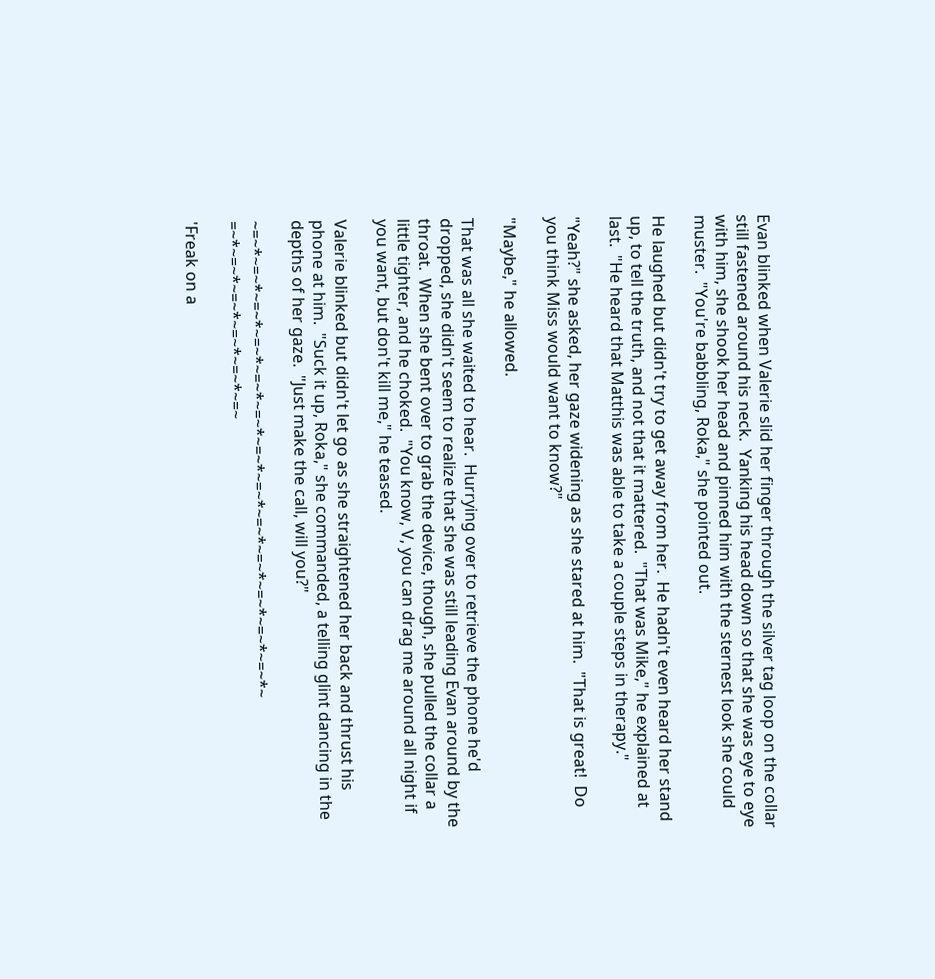Evan blinked when Valerie slid her finger through the silver tag loop on the collar still fastened around his neck.  Yanking his head down so that she was eye to eye with him, she shook her head and pinned him with the sternest look she could muster.  "You're babbling, Roka," she pointed out.

He laughed but didn't try to get away from her.  He hadn't even heard her stand up, to tell the truth, and not that it mattered.  "That was Mike," he explained at last.  "He heard that Matthis was able to take a couple steps in therapy."

"Yeah?" she asked, her gaze widening as she stared at him.  "That is great!  Do you think Miss would want to know?"

"Maybe," he allowed.

That was all she waited to hear.  Hurrying over to retrieve the phone he'd dropped, she didn't seem to realize that she was still leading Evan around by the throat.  When she bent over to grab the device, though, she pulled the collar a little tighter, and he choked.  "You know, V, you can drag me around all night if you want, but don't kill me," he teased.

Valerie blinked but didn't let go as she straightened her back and thrust his phone at him.  "Suck it up, Roka," she commanded, a telling glint dancing in the depths of her gaze.  "Just make the call, will you?"

~=~*~=~*~=~*~=~*~=~*~=~*~=~*~=~*~=~*~=~*~=~*~=~*~=~*~ =~*~=~*~=~*~=~*~=~*~=~

'Freak on a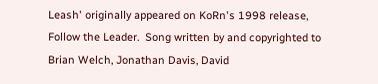Leash' originally appeared on KoRn's 1998 release, Follow the Leader.  Song written by and copyrighted to Brian Welch, Jonathan Davis, David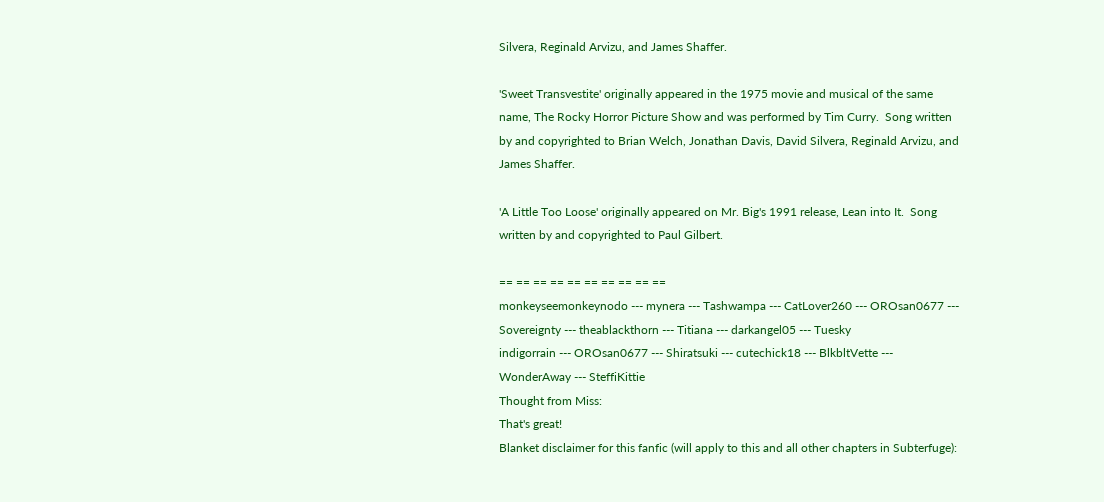Silvera, Reginald Arvizu, and James Shaffer.

'Sweet Transvestite' originally appeared in the 1975 movie and musical of the same name, The Rocky Horror Picture Show and was performed by Tim Curry.  Song written by and copyrighted to Brian Welch, Jonathan Davis, David Silvera, Reginald Arvizu, and James Shaffer.

'A Little Too Loose' originally appeared on Mr. Big's 1991 release, Lean into It.  Song written by and copyrighted to Paul Gilbert.

== == == == == == == == == ==
monkeyseemonkeynodo --- mynera --- Tashwampa --- CatLover260 --- OROsan0677 --- Sovereignty --- theablackthorn --- Titiana --- darkangel05 --- Tuesky
indigorrain --- OROsan0677 --- Shiratsuki --- cutechick18 --- BlkbltVette --- WonderAway --- SteffiKittie
Thought from Miss:
That's great!
Blanket disclaimer for this fanfic (will apply to this and all other chapters in Subterfuge):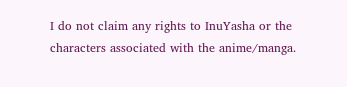I do not claim any rights to InuYasha or the characters associated with the anime/manga.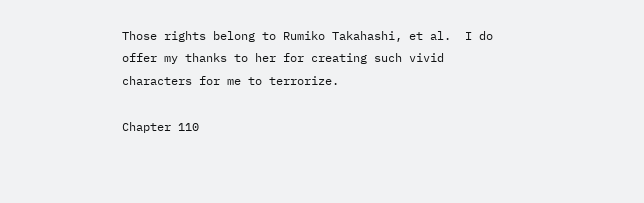Those rights belong to Rumiko Takahashi, et al.  I do offer my thanks to her for creating such vivid characters for me to terrorize.

Chapter 110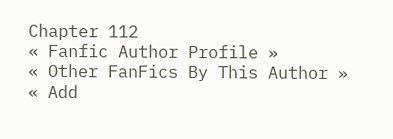Chapter 112
« Fanfic Author Profile »
« Other FanFics By This Author »
« Add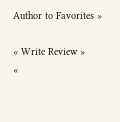Author to Favorites »

« Write Review »
«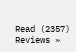Read (2357) Reviews »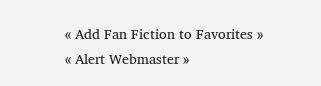« Add Fan Fiction to Favorites »
« Alert Webmaster »